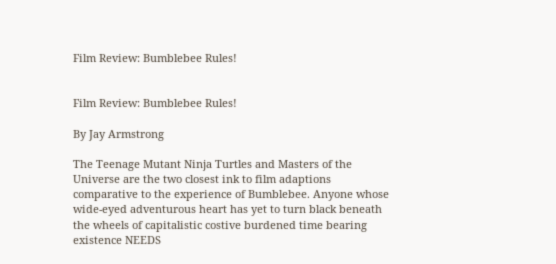Film Review: Bumblebee Rules!


Film Review: Bumblebee Rules!

By Jay Armstrong

The Teenage Mutant Ninja Turtles and Masters of the Universe are the two closest ink to film adaptions comparative to the experience of Bumblebee. Anyone whose wide-eyed adventurous heart has yet to turn black beneath the wheels of capitalistic costive burdened time bearing existence NEEDS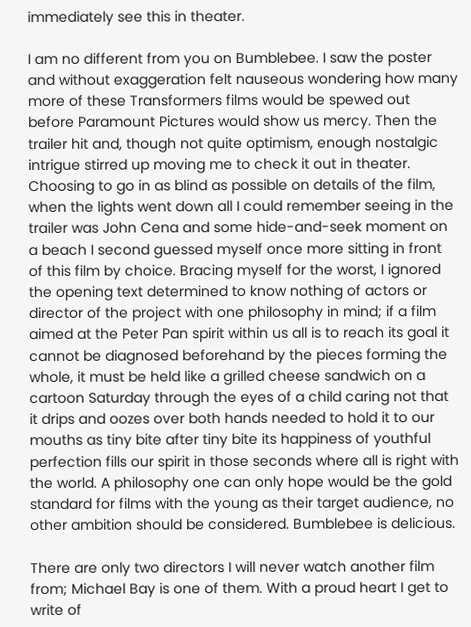immediately see this in theater.

I am no different from you on Bumblebee. I saw the poster and without exaggeration felt nauseous wondering how many more of these Transformers films would be spewed out before Paramount Pictures would show us mercy. Then the trailer hit and, though not quite optimism, enough nostalgic intrigue stirred up moving me to check it out in theater. Choosing to go in as blind as possible on details of the film, when the lights went down all I could remember seeing in the trailer was John Cena and some hide-and-seek moment on a beach I second guessed myself once more sitting in front of this film by choice. Bracing myself for the worst, I ignored the opening text determined to know nothing of actors or director of the project with one philosophy in mind; if a film aimed at the Peter Pan spirit within us all is to reach its goal it cannot be diagnosed beforehand by the pieces forming the whole, it must be held like a grilled cheese sandwich on a cartoon Saturday through the eyes of a child caring not that it drips and oozes over both hands needed to hold it to our mouths as tiny bite after tiny bite its happiness of youthful perfection fills our spirit in those seconds where all is right with the world. A philosophy one can only hope would be the gold standard for films with the young as their target audience, no other ambition should be considered. Bumblebee is delicious.

There are only two directors I will never watch another film from; Michael Bay is one of them. With a proud heart I get to write of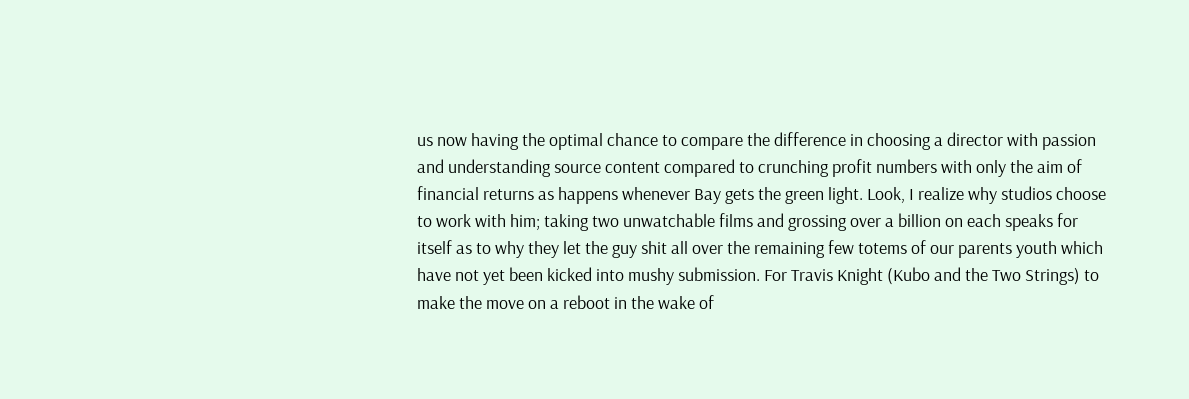us now having the optimal chance to compare the difference in choosing a director with passion and understanding source content compared to crunching profit numbers with only the aim of financial returns as happens whenever Bay gets the green light. Look, I realize why studios choose to work with him; taking two unwatchable films and grossing over a billion on each speaks for itself as to why they let the guy shit all over the remaining few totems of our parents youth which have not yet been kicked into mushy submission. For Travis Knight (Kubo and the Two Strings) to make the move on a reboot in the wake of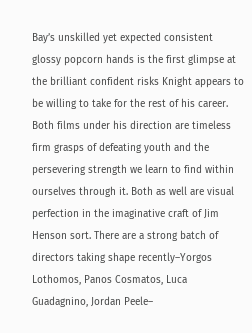Bay’s unskilled yet expected consistent glossy popcorn hands is the first glimpse at the brilliant confident risks Knight appears to be willing to take for the rest of his career. Both films under his direction are timeless firm grasps of defeating youth and the persevering strength we learn to find within ourselves through it. Both as well are visual perfection in the imaginative craft of Jim Henson sort. There are a strong batch of directors taking shape recently–Yorgos Lothomos, Panos Cosmatos, Luca Guadagnino, Jordan Peele–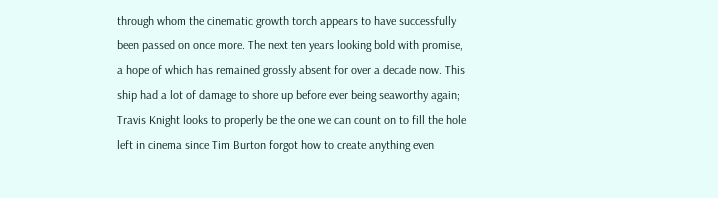through whom the cinematic growth torch appears to have successfully been passed on once more. The next ten years looking bold with promise, a hope of which has remained grossly absent for over a decade now. This ship had a lot of damage to shore up before ever being seaworthy again; Travis Knight looks to properly be the one we can count on to fill the hole left in cinema since Tim Burton forgot how to create anything even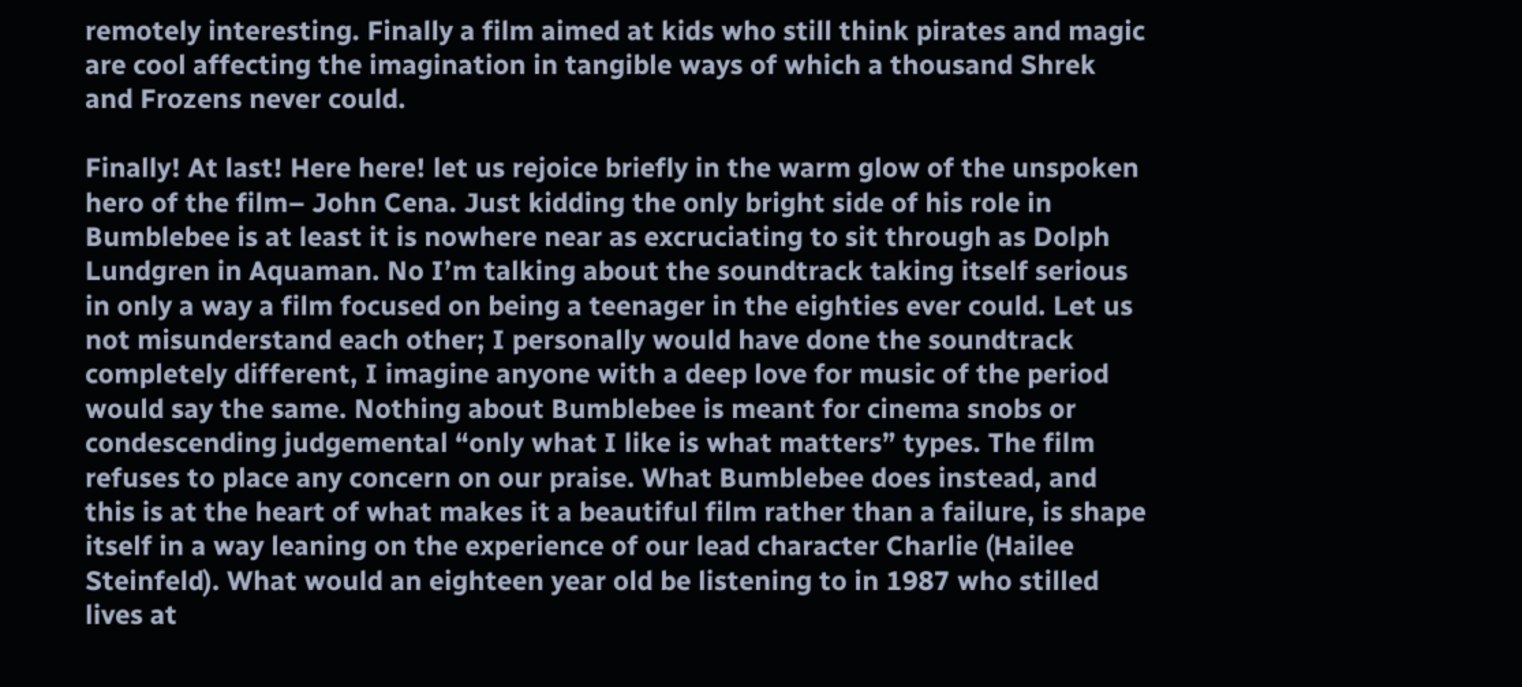remotely interesting. Finally a film aimed at kids who still think pirates and magic are cool affecting the imagination in tangible ways of which a thousand Shrek and Frozens never could.

Finally! At last! Here here! let us rejoice briefly in the warm glow of the unspoken hero of the film– John Cena. Just kidding the only bright side of his role in Bumblebee is at least it is nowhere near as excruciating to sit through as Dolph Lundgren in Aquaman. No I’m talking about the soundtrack taking itself serious in only a way a film focused on being a teenager in the eighties ever could. Let us not misunderstand each other; I personally would have done the soundtrack completely different, I imagine anyone with a deep love for music of the period would say the same. Nothing about Bumblebee is meant for cinema snobs or condescending judgemental “only what I like is what matters” types. The film refuses to place any concern on our praise. What Bumblebee does instead, and this is at the heart of what makes it a beautiful film rather than a failure, is shape itself in a way leaning on the experience of our lead character Charlie (Hailee Steinfeld). What would an eighteen year old be listening to in 1987 who stilled lives at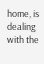home, is dealing with the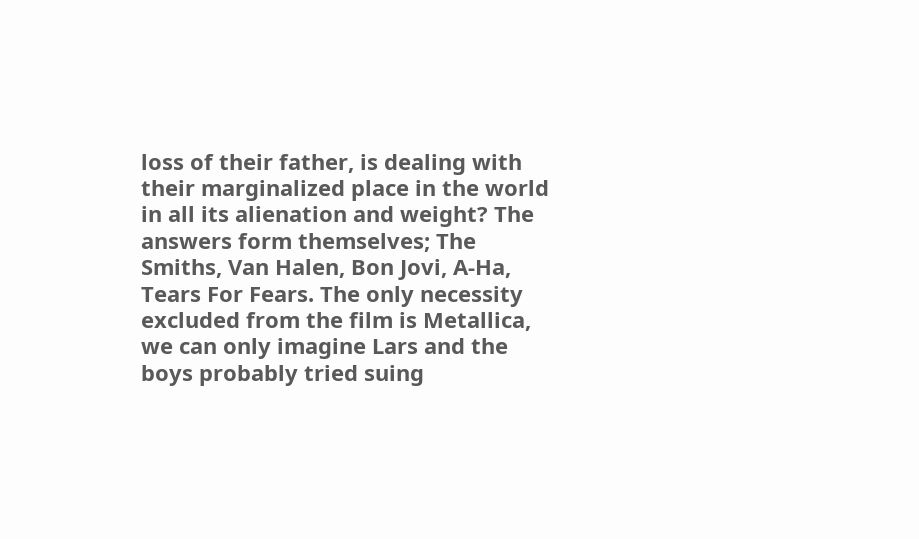loss of their father, is dealing with their marginalized place in the world in all its alienation and weight? The answers form themselves; The Smiths, Van Halen, Bon Jovi, A-Ha, Tears For Fears. The only necessity excluded from the film is Metallica, we can only imagine Lars and the boys probably tried suing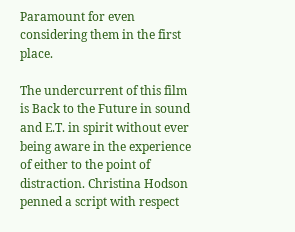Paramount for even considering them in the first place.

The undercurrent of this film is Back to the Future in sound and E.T. in spirit without ever being aware in the experience of either to the point of distraction. Christina Hodson penned a script with respect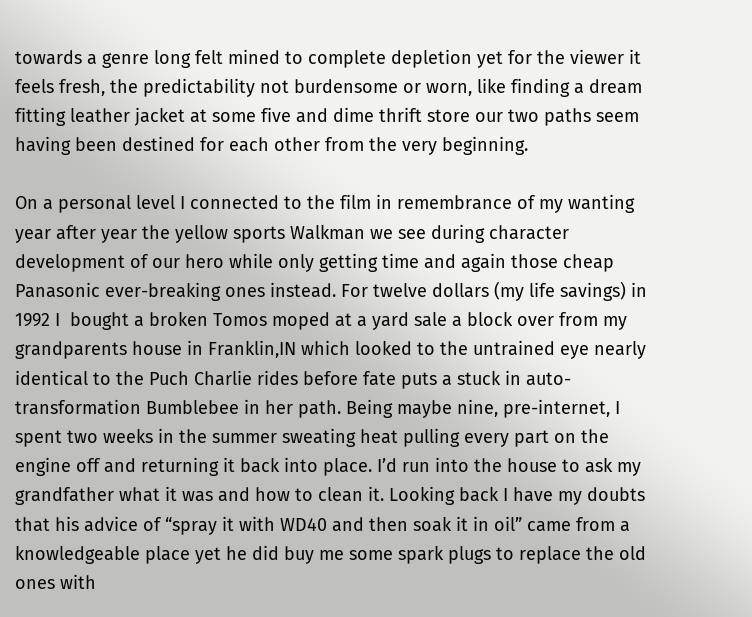towards a genre long felt mined to complete depletion yet for the viewer it feels fresh, the predictability not burdensome or worn, like finding a dream fitting leather jacket at some five and dime thrift store our two paths seem having been destined for each other from the very beginning.

On a personal level I connected to the film in remembrance of my wanting year after year the yellow sports Walkman we see during character development of our hero while only getting time and again those cheap Panasonic ever-breaking ones instead. For twelve dollars (my life savings) in 1992 I  bought a broken Tomos moped at a yard sale a block over from my grandparents house in Franklin,IN which looked to the untrained eye nearly identical to the Puch Charlie rides before fate puts a stuck in auto-transformation Bumblebee in her path. Being maybe nine, pre-internet, I spent two weeks in the summer sweating heat pulling every part on the engine off and returning it back into place. I’d run into the house to ask my grandfather what it was and how to clean it. Looking back I have my doubts that his advice of “spray it with WD40 and then soak it in oil” came from a knowledgeable place yet he did buy me some spark plugs to replace the old ones with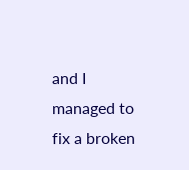and I managed to fix a broken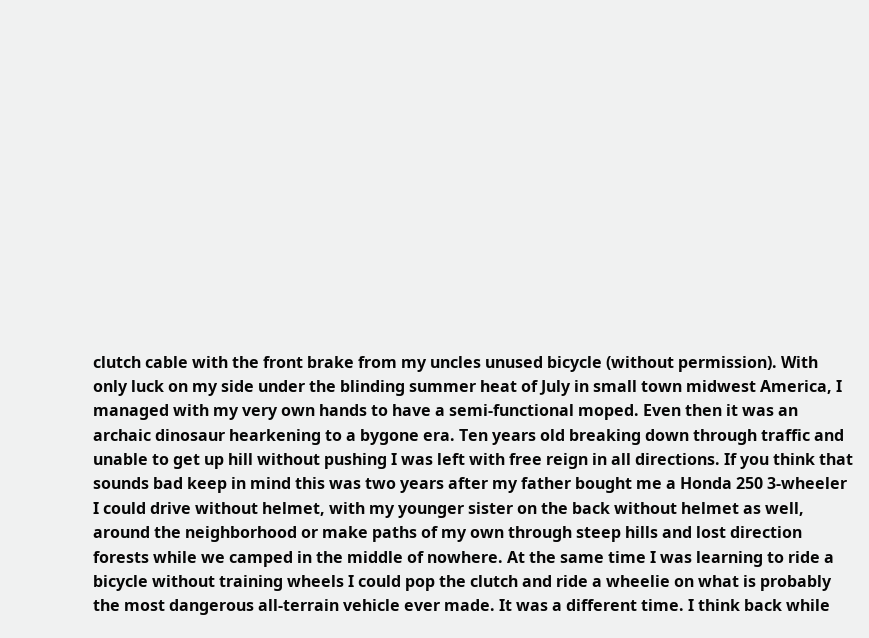clutch cable with the front brake from my uncles unused bicycle (without permission). With only luck on my side under the blinding summer heat of July in small town midwest America, I managed with my very own hands to have a semi-functional moped. Even then it was an archaic dinosaur hearkening to a bygone era. Ten years old breaking down through traffic and unable to get up hill without pushing I was left with free reign in all directions. If you think that sounds bad keep in mind this was two years after my father bought me a Honda 250 3-wheeler I could drive without helmet, with my younger sister on the back without helmet as well, around the neighborhood or make paths of my own through steep hills and lost direction forests while we camped in the middle of nowhere. At the same time I was learning to ride a bicycle without training wheels I could pop the clutch and ride a wheelie on what is probably the most dangerous all-terrain vehicle ever made. It was a different time. I think back while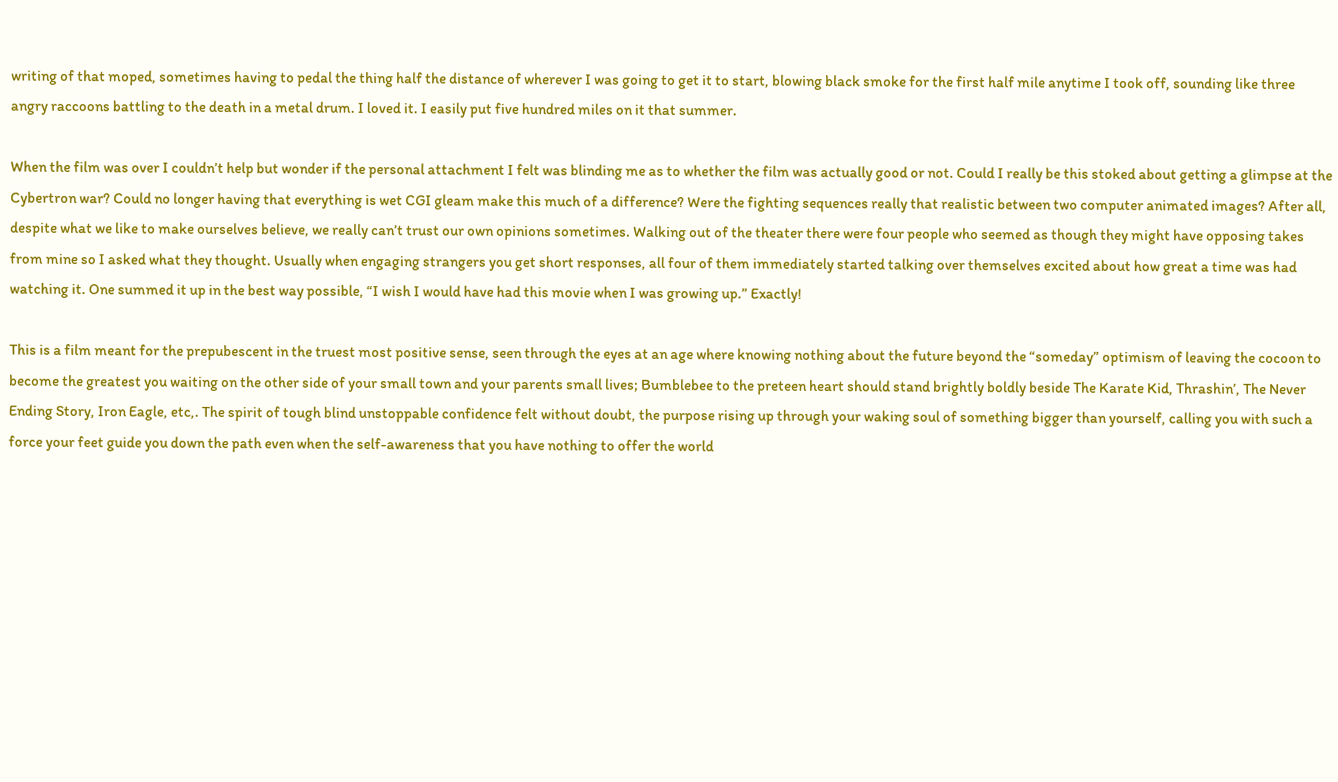writing of that moped, sometimes having to pedal the thing half the distance of wherever I was going to get it to start, blowing black smoke for the first half mile anytime I took off, sounding like three angry raccoons battling to the death in a metal drum. I loved it. I easily put five hundred miles on it that summer.

When the film was over I couldn’t help but wonder if the personal attachment I felt was blinding me as to whether the film was actually good or not. Could I really be this stoked about getting a glimpse at the Cybertron war? Could no longer having that everything is wet CGI gleam make this much of a difference? Were the fighting sequences really that realistic between two computer animated images? After all, despite what we like to make ourselves believe, we really can’t trust our own opinions sometimes. Walking out of the theater there were four people who seemed as though they might have opposing takes from mine so I asked what they thought. Usually when engaging strangers you get short responses, all four of them immediately started talking over themselves excited about how great a time was had watching it. One summed it up in the best way possible, “I wish I would have had this movie when I was growing up.” Exactly!

This is a film meant for the prepubescent in the truest most positive sense, seen through the eyes at an age where knowing nothing about the future beyond the “someday” optimism of leaving the cocoon to become the greatest you waiting on the other side of your small town and your parents small lives; Bumblebee to the preteen heart should stand brightly boldly beside The Karate Kid, Thrashin’, The Never Ending Story, Iron Eagle, etc,. The spirit of tough blind unstoppable confidence felt without doubt, the purpose rising up through your waking soul of something bigger than yourself, calling you with such a force your feet guide you down the path even when the self-awareness that you have nothing to offer the world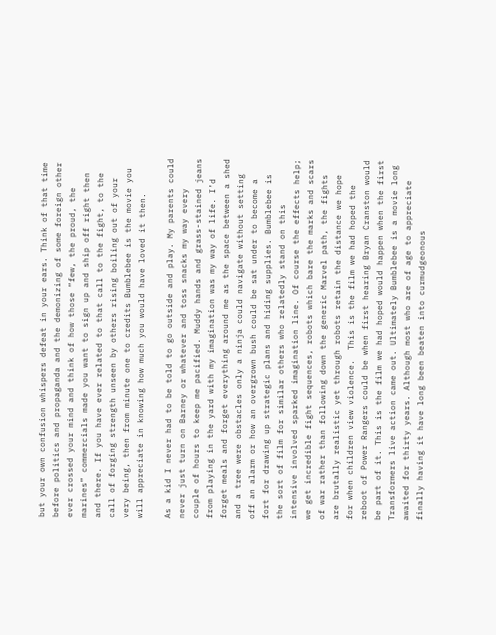but your own confusion whispers defeat in your ears. Think of that time before politics and propaganda and the demonizing of some foreign other ever crossed your mind and think of how those “few, the proud, the marines” commercials made you want to sign up and ship off right then and there. If you have ever related to that call to the fight, to the call of forging strength unseen by others rising boiling out of your very being, then from minute one to credits Bumblebee is the movie you will appreciate in knowing how much you would have loved it then.

As a kid I never had to be told to go outside and play. My parents could never just turn on Barney or whatever and toss snacks my way every couple of hours to keep me pacified. Muddy hands and grass-stained jeans from playing in the yard with my imagination was my way of life. I’d forget meals and forget everything around me as the space between a shed and a tree were obstacles only a ninja could navigate without setting off an alarm or how an overgrown bush could be sat under to become a fort for drawing up strategic plans and hiding supplies. Bumblebee is the sort of film for similar others who relatedly stand on this intensive involved sparked imagination line. Of course the effects help; we get incredible fight sequences, robots which bare the marks and scars of war rather than following down the generic Marvel path, the fights are brutally realistic yet through robots retain the distance we hope for when children view violence.  This is the film we had hoped the reboot of Power Rangers could be when first hearing Bryan Cranston would be part of it. This is the film we had hoped would happen when the first Transformers live action came out. Ultimately Bumblebee is a movie long awaited for thirty years. Although most who are of age to appreciate finally having it have long been beaten into curmudgeonous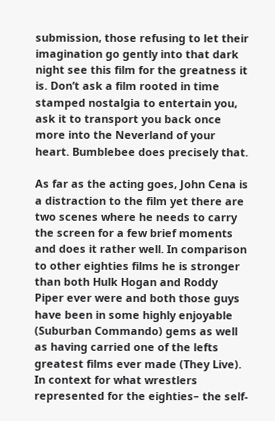submission, those refusing to let their imagination go gently into that dark night see this film for the greatness it is. Don’t ask a film rooted in time stamped nostalgia to entertain you, ask it to transport you back once more into the Neverland of your heart. Bumblebee does precisely that.

As far as the acting goes, John Cena is a distraction to the film yet there are two scenes where he needs to carry the screen for a few brief moments and does it rather well. In comparison to other eighties films he is stronger than both Hulk Hogan and Roddy Piper ever were and both those guys have been in some highly enjoyable (Suburban Commando) gems as well as having carried one of the lefts greatest films ever made (They Live). In context for what wrestlers represented for the eighties– the self-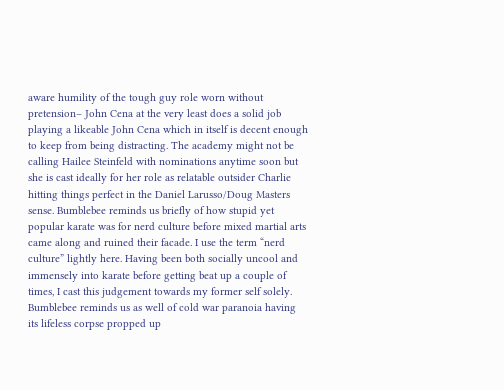aware humility of the tough guy role worn without pretension– John Cena at the very least does a solid job playing a likeable John Cena which in itself is decent enough to keep from being distracting. The academy might not be calling Hailee Steinfeld with nominations anytime soon but she is cast ideally for her role as relatable outsider Charlie hitting things perfect in the Daniel Larusso/Doug Masters sense. Bumblebee reminds us briefly of how stupid yet popular karate was for nerd culture before mixed martial arts came along and ruined their facade. I use the term “nerd culture” lightly here. Having been both socially uncool and immensely into karate before getting beat up a couple of times, I cast this judgement towards my former self solely. Bumblebee reminds us as well of cold war paranoia having its lifeless corpse propped up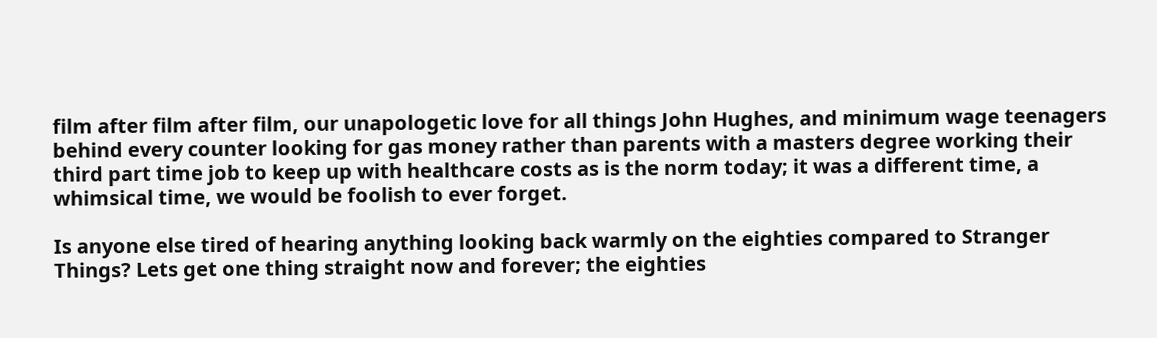film after film after film, our unapologetic love for all things John Hughes, and minimum wage teenagers behind every counter looking for gas money rather than parents with a masters degree working their third part time job to keep up with healthcare costs as is the norm today; it was a different time, a whimsical time, we would be foolish to ever forget.

Is anyone else tired of hearing anything looking back warmly on the eighties compared to Stranger Things? Lets get one thing straight now and forever; the eighties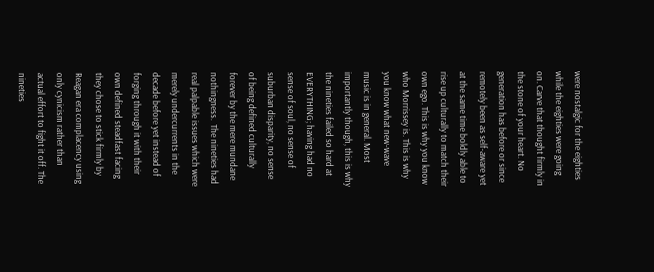were nostalgic for the eighties while the eighties were going on. Carve that thought firmly in the stone of your heart. No generation has before or since remotely been as self-aware yet at the same time boldly able to rise up culturally to match their own ego. This is why you know who Morrissey is. This is why you know what new-wave music is in general. Most importantly though, this is why the nineties failed so hard at EVERYTHING; having had no sense of soul, no sense of suburban disparity, no sense of being defined culturally forever by the mere mundane nothingness.  The nineties had real palpable issues which were merely undercurrents in the decade before yet instead of forging through it with their own defined steadfast facing they chose to stick firmly by Reagan era complacency using only cynicism rather than actual effort to fight it off. The nineties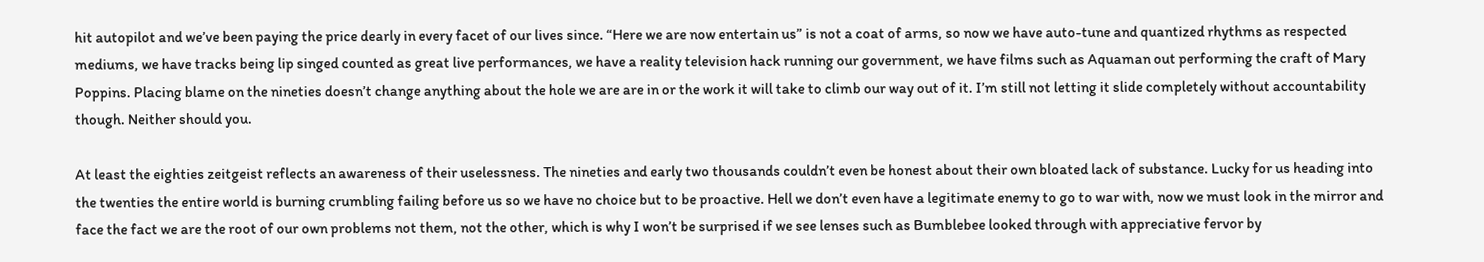hit autopilot and we’ve been paying the price dearly in every facet of our lives since. “Here we are now entertain us” is not a coat of arms, so now we have auto-tune and quantized rhythms as respected mediums, we have tracks being lip singed counted as great live performances, we have a reality television hack running our government, we have films such as Aquaman out performing the craft of Mary Poppins. Placing blame on the nineties doesn’t change anything about the hole we are are in or the work it will take to climb our way out of it. I’m still not letting it slide completely without accountability though. Neither should you.

At least the eighties zeitgeist reflects an awareness of their uselessness. The nineties and early two thousands couldn’t even be honest about their own bloated lack of substance. Lucky for us heading into the twenties the entire world is burning crumbling failing before us so we have no choice but to be proactive. Hell we don’t even have a legitimate enemy to go to war with, now we must look in the mirror and face the fact we are the root of our own problems not them, not the other, which is why I won’t be surprised if we see lenses such as Bumblebee looked through with appreciative fervor by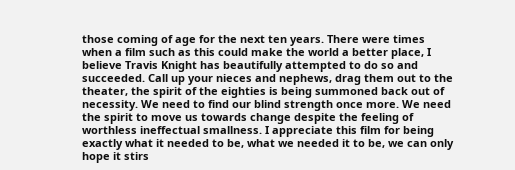those coming of age for the next ten years. There were times when a film such as this could make the world a better place, I believe Travis Knight has beautifully attempted to do so and succeeded. Call up your nieces and nephews, drag them out to the theater, the spirit of the eighties is being summoned back out of necessity. We need to find our blind strength once more. We need the spirit to move us towards change despite the feeling of worthless ineffectual smallness. I appreciate this film for being exactly what it needed to be, what we needed it to be, we can only hope it stirs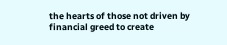the hearts of those not driven by financial greed to create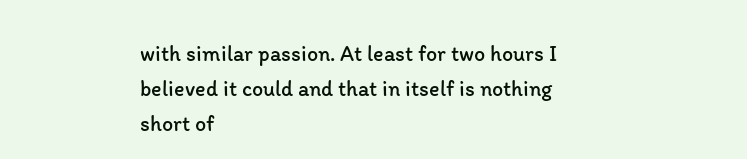with similar passion. At least for two hours I believed it could and that in itself is nothing short of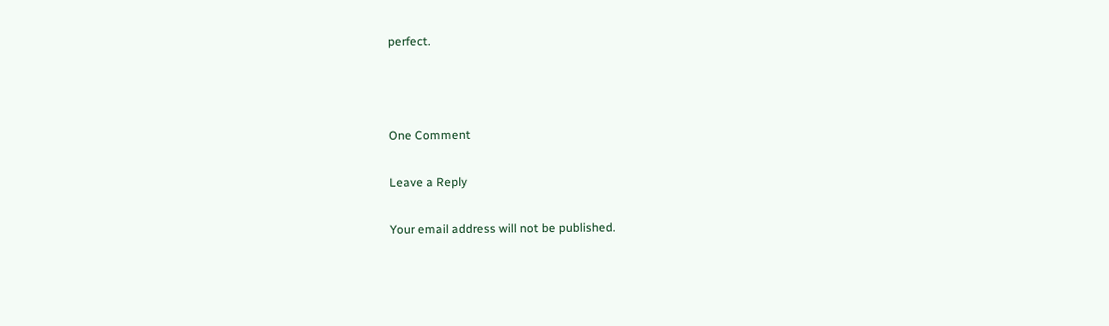perfect.



One Comment

Leave a Reply

Your email address will not be published.